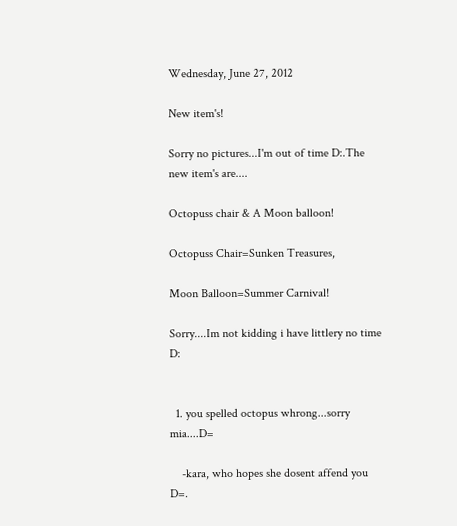Wednesday, June 27, 2012

New item's!

Sorry no pictures...I'm out of time D:.The new item's are....

Octopuss chair & A Moon balloon!

Octopuss Chair=Sunken Treasures,

Moon Balloon=Summer Carnival!

Sorry....Im not kidding i have littlery no time D:


  1. you spelled octopus whrong...sorry mia....D=

    -kara, who hopes she dosent affend you D=.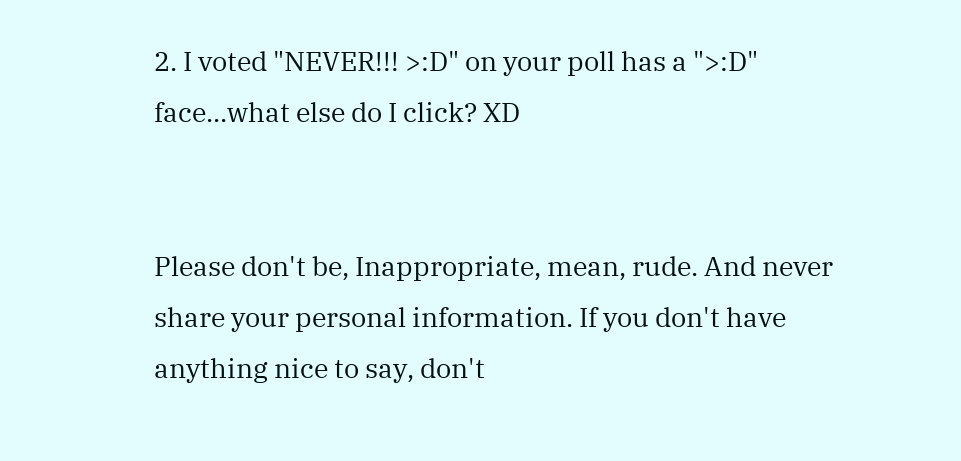2. I voted "NEVER!!! >:D" on your poll has a ">:D" face...what else do I click? XD


Please don't be, Inappropriate, mean, rude. And never share your personal information. If you don't have anything nice to say, don't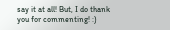say it at all! But, I do thank you for commenting! :)